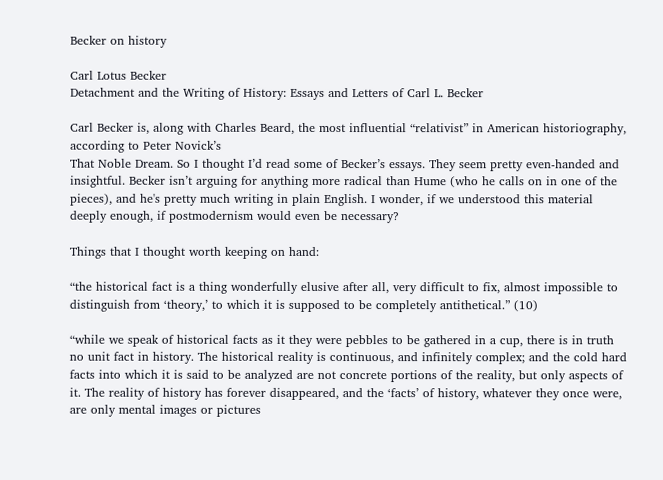Becker on history

Carl Lotus Becker
Detachment and the Writing of History: Essays and Letters of Carl L. Becker

Carl Becker is, along with Charles Beard, the most influential “relativist” in American historiography, according to Peter Novick’s
That Noble Dream. So I thought I’d read some of Becker’s essays. They seem pretty even-handed and insightful. Becker isn’t arguing for anything more radical than Hume (who he calls on in one of the pieces), and he's pretty much writing in plain English. I wonder, if we understood this material deeply enough, if postmodernism would even be necessary?

Things that I thought worth keeping on hand:

“the historical fact is a thing wonderfully elusive after all, very difficult to fix, almost impossible to distinguish from ‘theory,’ to which it is supposed to be completely antithetical.” (10)

“while we speak of historical facts as it they were pebbles to be gathered in a cup, there is in truth no unit fact in history. The historical reality is continuous, and infinitely complex; and the cold hard facts into which it is said to be analyzed are not concrete portions of the reality, but only aspects of it. The reality of history has forever disappeared, and the ‘facts’ of history, whatever they once were, are only mental images or pictures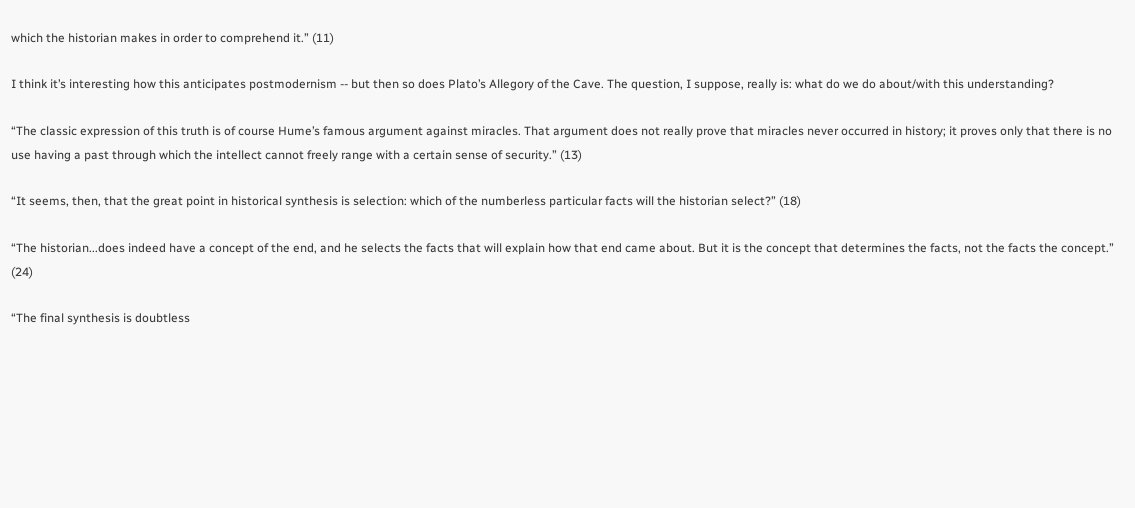which the historian makes in order to comprehend it.” (11)

I think it’s interesting how this anticipates postmodernism -- but then so does Plato’s Allegory of the Cave. The question, I suppose, really is: what do we do about/with this understanding?

“The classic expression of this truth is of course Hume’s famous argument against miracles. That argument does not really prove that miracles never occurred in history; it proves only that there is no use having a past through which the intellect cannot freely range with a certain sense of security.” (13)

“It seems, then, that the great point in historical synthesis is selection: which of the numberless particular facts will the historian select?” (18)

“The historian...does indeed have a concept of the end, and he selects the facts that will explain how that end came about. But it is the concept that determines the facts, not the facts the concept.” (24)

“The final synthesis is doubtless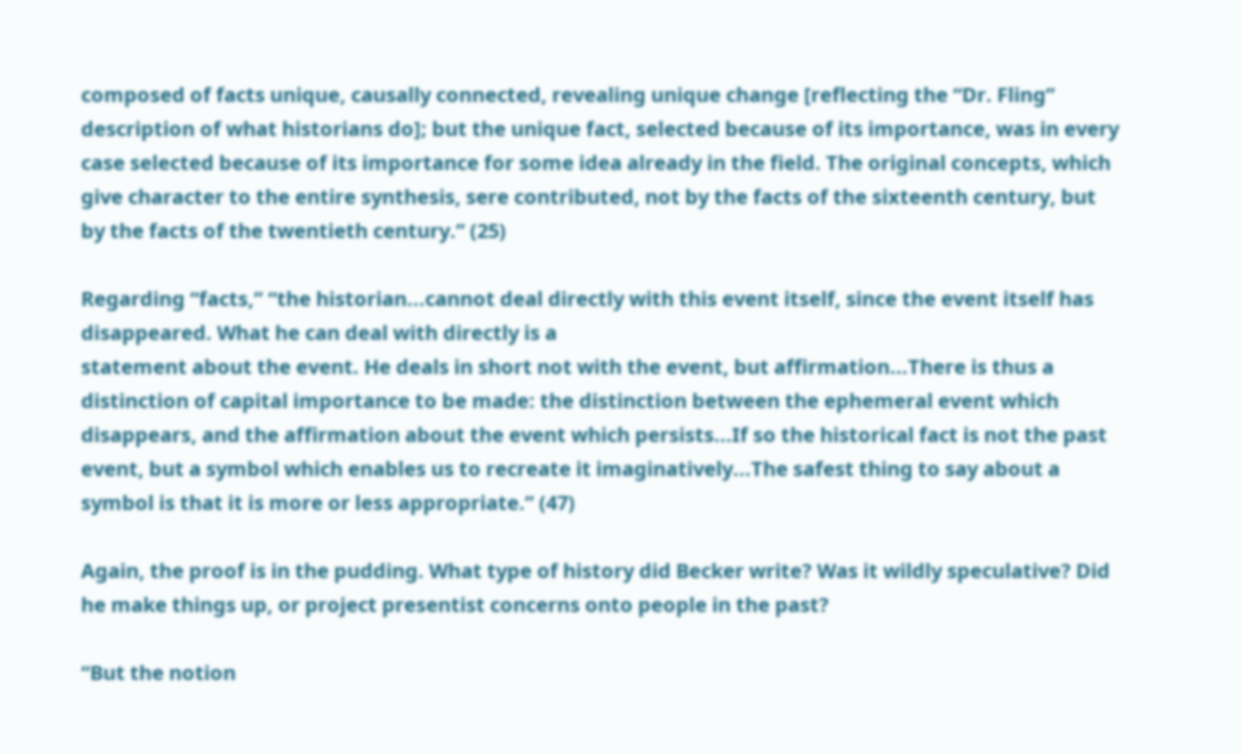composed of facts unique, causally connected, revealing unique change [reflecting the “Dr. Fling” description of what historians do]; but the unique fact, selected because of its importance, was in every case selected because of its importance for some idea already in the field. The original concepts, which give character to the entire synthesis, sere contributed, not by the facts of the sixteenth century, but by the facts of the twentieth century.” (25)

Regarding “facts,” “the historian...cannot deal directly with this event itself, since the event itself has disappeared. What he can deal with directly is a
statement about the event. He deals in short not with the event, but affirmation...There is thus a distinction of capital importance to be made: the distinction between the ephemeral event which disappears, and the affirmation about the event which persists...If so the historical fact is not the past event, but a symbol which enables us to recreate it imaginatively...The safest thing to say about a symbol is that it is more or less appropriate.” (47)

Again, the proof is in the pudding. What type of history did Becker write? Was it wildly speculative? Did he make things up, or project presentist concerns onto people in the past?

“But the notion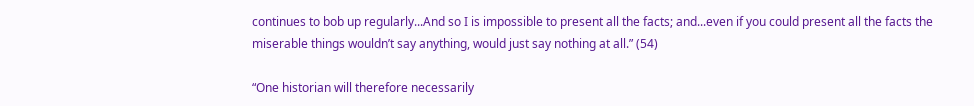continues to bob up regularly...And so I is impossible to present all the facts; and...even if you could present all the facts the miserable things wouldn’t say anything, would just say nothing at all.” (54)

“One historian will therefore necessarily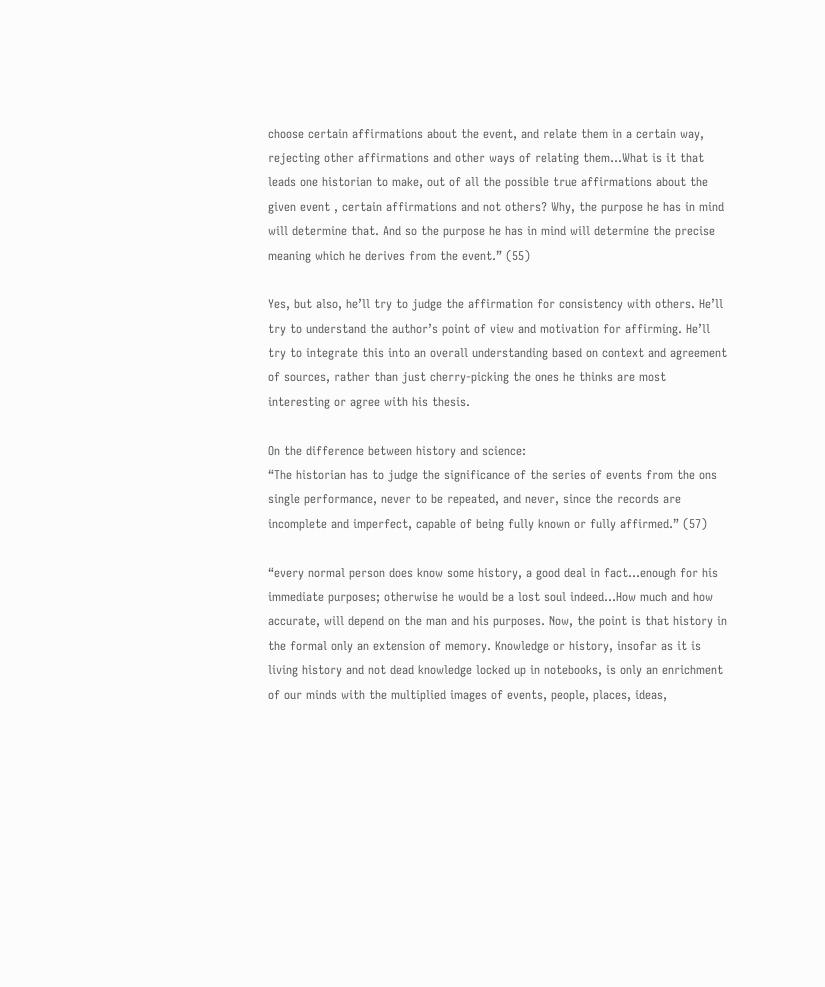choose certain affirmations about the event, and relate them in a certain way, rejecting other affirmations and other ways of relating them...What is it that leads one historian to make, out of all the possible true affirmations about the given event , certain affirmations and not others? Why, the purpose he has in mind will determine that. And so the purpose he has in mind will determine the precise meaning which he derives from the event.” (55)

Yes, but also, he’ll try to judge the affirmation for consistency with others. He’ll try to understand the author’s point of view and motivation for affirming. He’ll try to integrate this into an overall understanding based on context and agreement of sources, rather than just cherry-picking the ones he thinks are most interesting or agree with his thesis.

On the difference between history and science:
“The historian has to judge the significance of the series of events from the ons single performance, never to be repeated, and never, since the records are incomplete and imperfect, capable of being fully known or fully affirmed.” (57)

“every normal person does know some history, a good deal in fact...enough for his immediate purposes; otherwise he would be a lost soul indeed...How much and how accurate, will depend on the man and his purposes. Now, the point is that history in the formal only an extension of memory. Knowledge or history, insofar as it is living history and not dead knowledge locked up in notebooks, is only an enrichment of our minds with the multiplied images of events, people, places, ideas,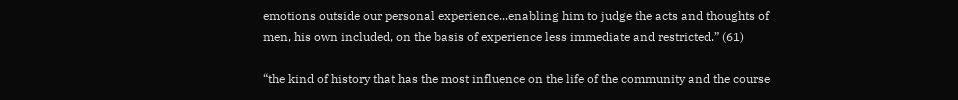emotions outside our personal experience...enabling him to judge the acts and thoughts of men, his own included, on the basis of experience less immediate and restricted.” (61)

“the kind of history that has the most influence on the life of the community and the course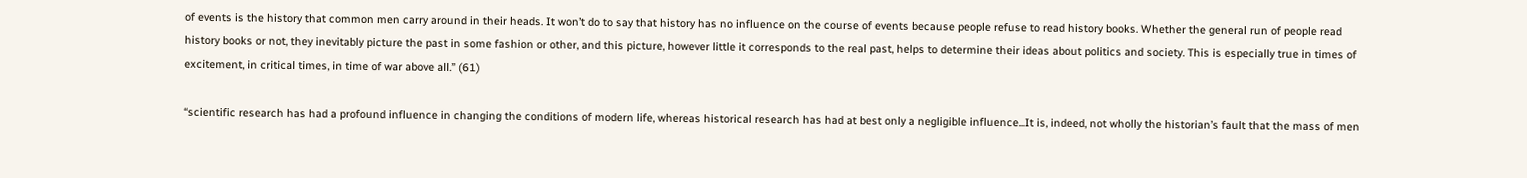of events is the history that common men carry around in their heads. It won’t do to say that history has no influence on the course of events because people refuse to read history books. Whether the general run of people read history books or not, they inevitably picture the past in some fashion or other, and this picture, however little it corresponds to the real past, helps to determine their ideas about politics and society. This is especially true in times of excitement, in critical times, in time of war above all.” (61)

“scientific research has had a profound influence in changing the conditions of modern life, whereas historical research has had at best only a negligible influence...It is, indeed, not wholly the historian’s fault that the mass of men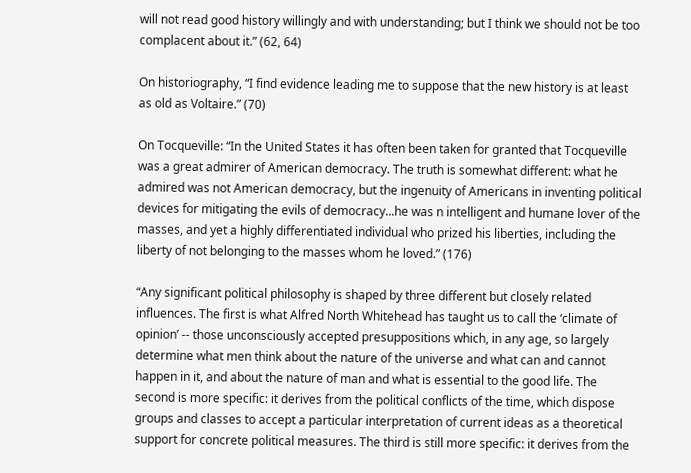will not read good history willingly and with understanding; but I think we should not be too complacent about it.” (62, 64)

On historiography, “I find evidence leading me to suppose that the new history is at least as old as Voltaire.” (70)

On Tocqueville: “In the United States it has often been taken for granted that Tocqueville was a great admirer of American democracy. The truth is somewhat different: what he admired was not American democracy, but the ingenuity of Americans in inventing political devices for mitigating the evils of democracy...he was n intelligent and humane lover of the masses, and yet a highly differentiated individual who prized his liberties, including the liberty of not belonging to the masses whom he loved.” (176)

“Any significant political philosophy is shaped by three different but closely related influences. The first is what Alfred North Whitehead has taught us to call the ‘climate of opinion’ -- those unconsciously accepted presuppositions which, in any age, so largely determine what men think about the nature of the universe and what can and cannot happen in it, and about the nature of man and what is essential to the good life. The second is more specific: it derives from the political conflicts of the time, which dispose groups and classes to accept a particular interpretation of current ideas as a theoretical support for concrete political measures. The third is still more specific: it derives from the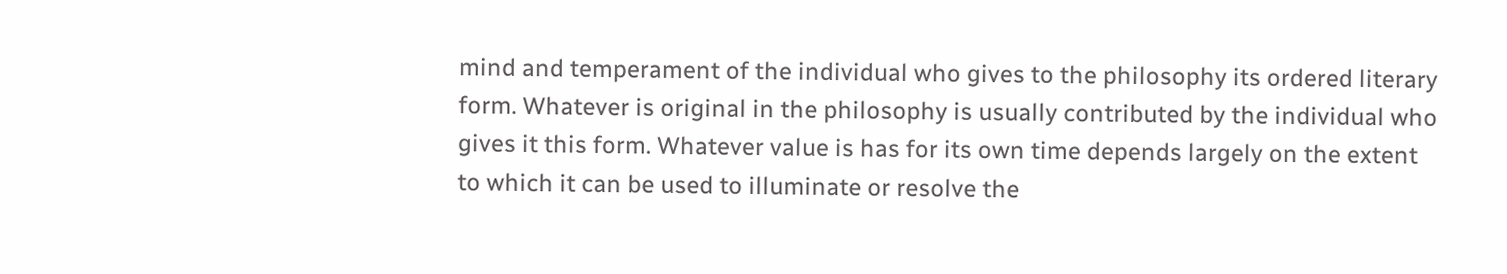mind and temperament of the individual who gives to the philosophy its ordered literary form. Whatever is original in the philosophy is usually contributed by the individual who gives it this form. Whatever value is has for its own time depends largely on the extent to which it can be used to illuminate or resolve the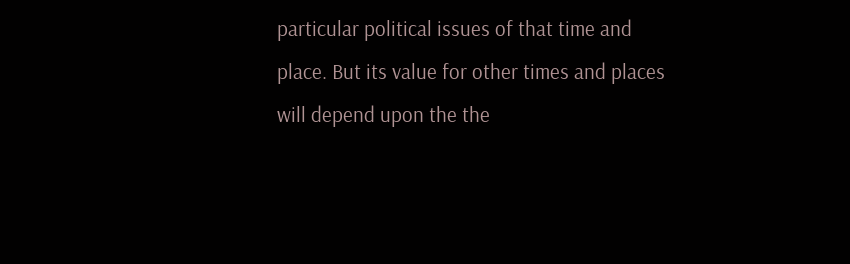particular political issues of that time and place. But its value for other times and places will depend upon the the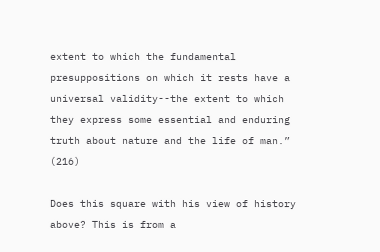extent to which the fundamental presuppositions on which it rests have a universal validity--the extent to which they express some essential and enduring truth about nature and the life of man.” (216)

Does this square with his view of history above? This is from a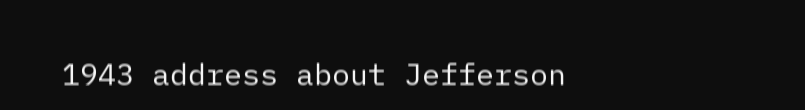1943 address about Jefferson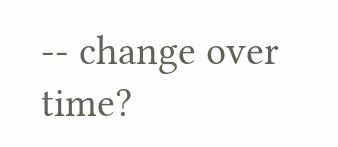-- change over time?